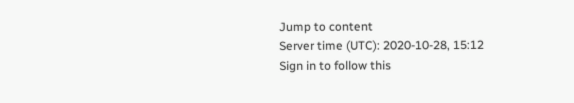Jump to content
Server time (UTC): 2020-10-28, 15:12
Sign in to follow this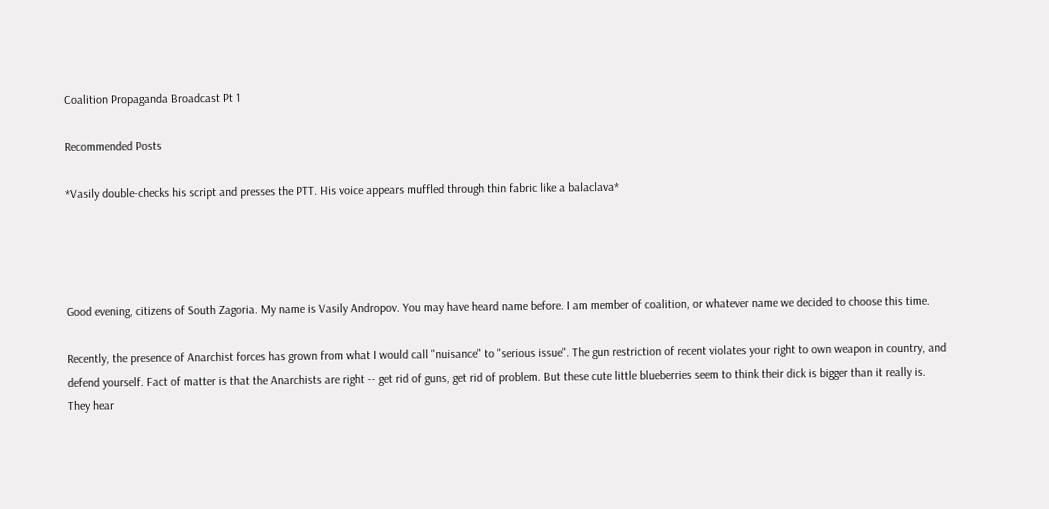Coalition Propaganda Broadcast Pt 1

Recommended Posts

*Vasily double-checks his script and presses the PTT. His voice appears muffled through thin fabric like a balaclava*




Good evening, citizens of South Zagoria. My name is Vasily Andropov. You may have heard name before. I am member of coalition, or whatever name we decided to choose this time.

Recently, the presence of Anarchist forces has grown from what I would call "nuisance" to "serious issue". The gun restriction of recent violates your right to own weapon in country, and defend yourself. Fact of matter is that the Anarchists are right -- get rid of guns, get rid of problem. But these cute little blueberries seem to think their dick is bigger than it really is. They hear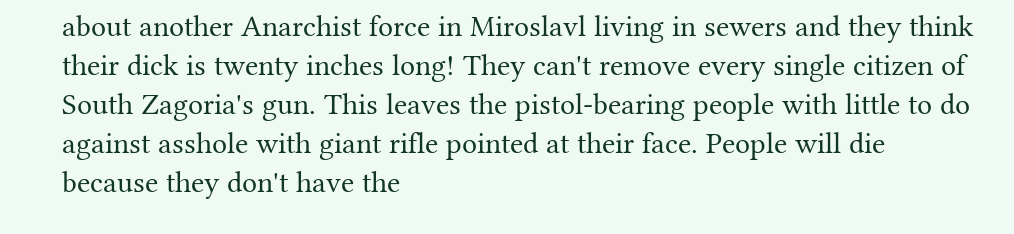about another Anarchist force in Miroslavl living in sewers and they think their dick is twenty inches long! They can't remove every single citizen of South Zagoria's gun. This leaves the pistol-bearing people with little to do against asshole with giant rifle pointed at their face. People will die because they don't have the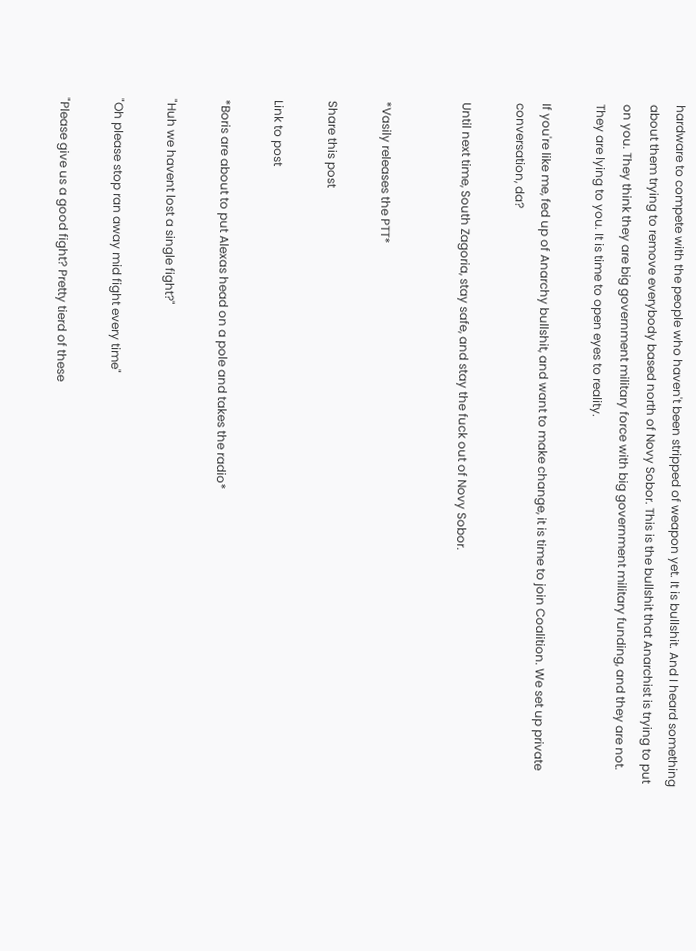hardware to compete with the people who haven't been stripped of weapon yet. It is bullshit. And I heard something about them trying to remove everybody based north of Novy Sobor. This is the bullshit that Anarchist is trying to put on you. They think they are big government military force with big government military funding, and they are not. They are lying to you. It is time to open eyes to reality.

If you're like me, fed up of Anarchy bullshit, and want to make change, it is time to join Coalition. We set up private conversation, da?

Until next time, South Zagoria, stay safe, and stay the fuck out of Novy Sobor.


*Vasily releases the PTT*

Share this post

Link to post

*Boris are about to put Alexas head on a pole and takes the radio*

"Huh we havent lost a single fight?"

"Oh please stop ran away mid fight every time"

"Please give us a good fight? Pretty tierd of these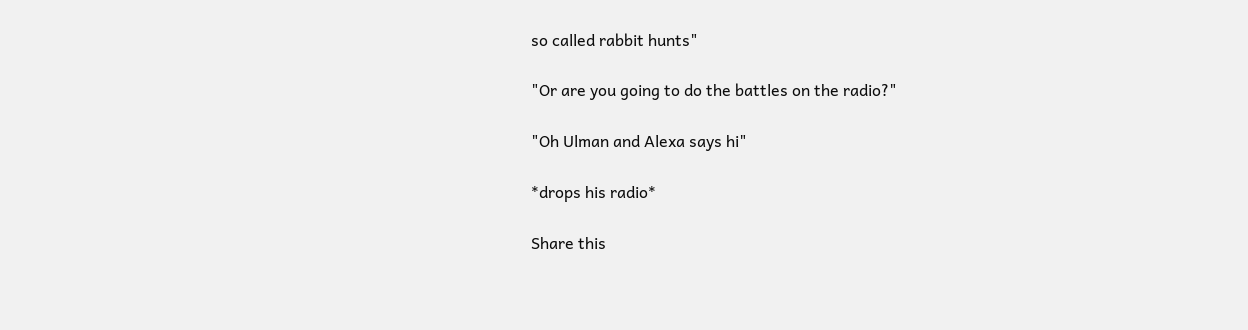so called rabbit hunts"

"Or are you going to do the battles on the radio?"

"Oh Ulman and Alexa says hi"

*drops his radio*

Share this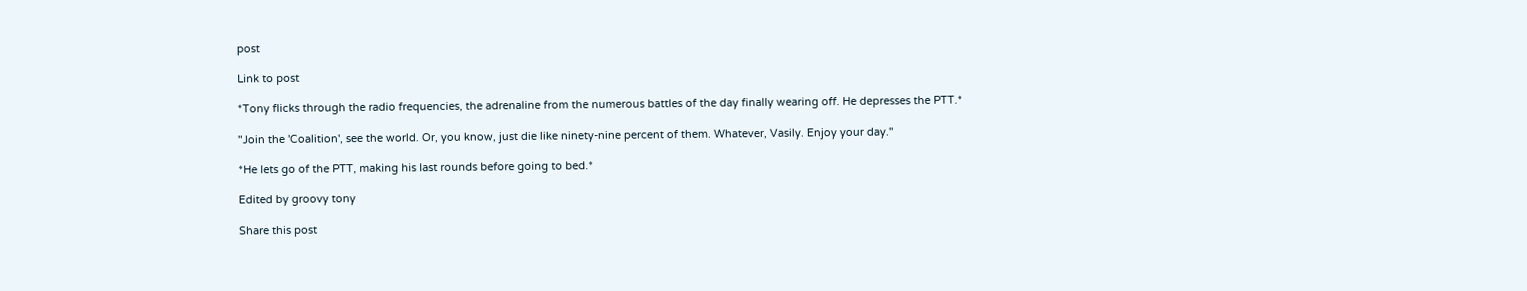post

Link to post

*Tony flicks through the radio frequencies, the adrenaline from the numerous battles of the day finally wearing off. He depresses the PTT.*

"Join the 'Coalition', see the world. Or, you know, just die like ninety-nine percent of them. Whatever, Vasily. Enjoy your day."

*He lets go of the PTT, making his last rounds before going to bed.*

Edited by groovy tony

Share this post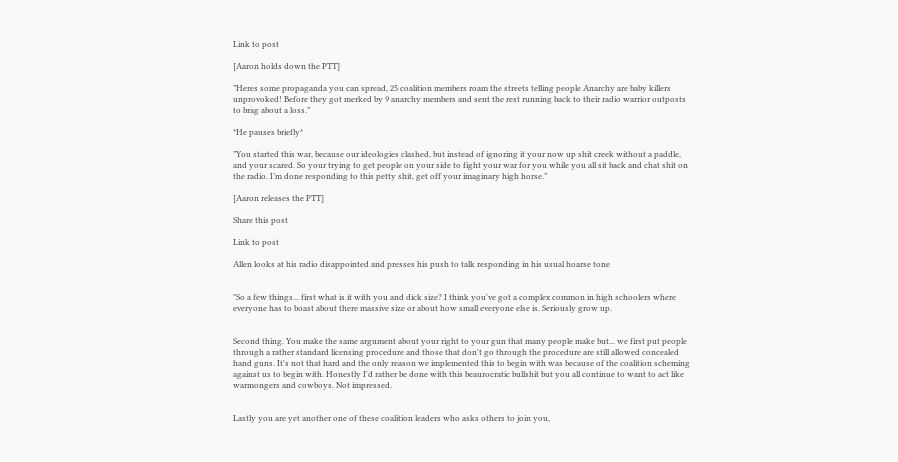Link to post

[Aaron holds down the PTT]

”Heres some propaganda you can spread, 25 coalition members roam the streets telling people Anarchy are baby killers unprovoked! Before they got merked by 9 anarchy members and sent the rest running back to their radio warrior outposts to brag about a loss.”

*He pauses briefly*

”You started this war, because our ideologies clashed, but instead of ignoring it your now up shit creek without a paddle, and your scared. So your trying to get people on your side to fight your war for you while you all sit back and chat shit on the radio. I’m done responding to this petty shit, get off your imaginary high horse.”

[Aaron releases the PTT]

Share this post

Link to post

Allen looks at his radio disappointed and presses his push to talk responding in his usual hoarse tone


"So a few things... first what is it with you and dick size? I think you've got a complex common in high schoolers where everyone has to boast about there massive size or about how small everyone else is. Seriously grow up.


Second thing. You make the same argument about your right to your gun that many people make but... we first put people through a rather standard licensing procedure and those that don't go through the procedure are still allowed concealed hand guns. It's not that hard and the only reason we implemented this to begin with was because of the coalition scheming against us to begin with. Honestly I'd rather be done with this beaurocratic bullshit but you all continue to want to act like warmongers and cowboys. Not impressed.


Lastly you are yet another one of these coalition leaders who asks others to join you,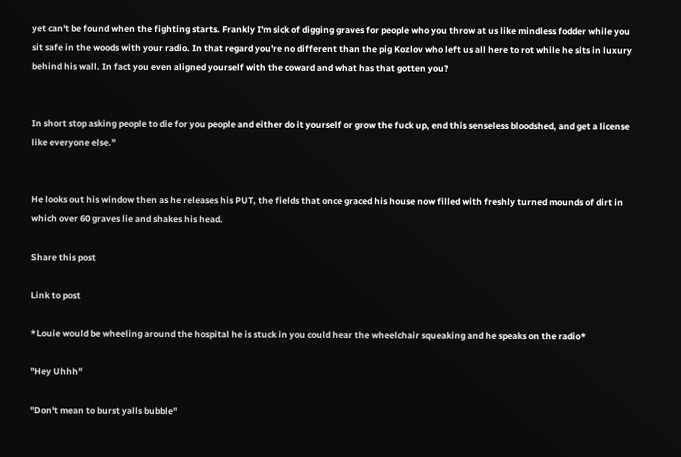yet can't be found when the fighting starts. Frankly I'm sick of digging graves for people who you throw at us like mindless fodder while you sit safe in the woods with your radio. In that regard you're no different than the pig Kozlov who left us all here to rot while he sits in luxury behind his wall. In fact you even aligned yourself with the coward and what has that gotten you?


In short stop asking people to die for you people and either do it yourself or grow the fuck up, end this senseless bloodshed, and get a license like everyone else."


He looks out his window then as he releases his PUT, the fields that once graced his house now filled with freshly turned mounds of dirt in which over 60 graves lie and shakes his head.

Share this post

Link to post

*Louie would be wheeling around the hospital he is stuck in you could hear the wheelchair squeaking and he speaks on the radio*

"Hey Uhhh"

"Don't mean to burst yalls bubble"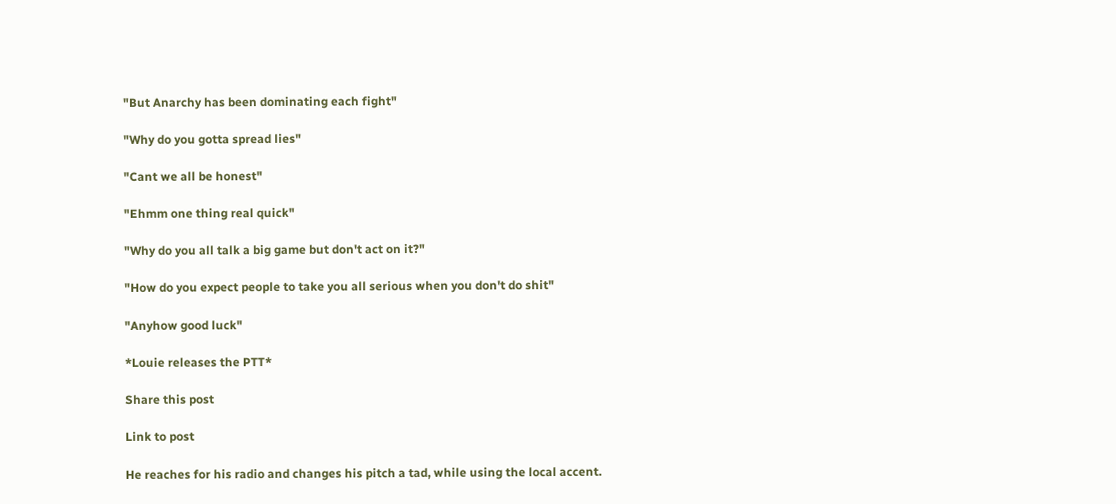"But Anarchy has been dominating each fight"

"Why do you gotta spread lies"

"Cant we all be honest"

"Ehmm one thing real quick"

"Why do you all talk a big game but don't act on it?"

"How do you expect people to take you all serious when you don't do shit"

"Anyhow good luck"

*Louie releases the PTT*

Share this post

Link to post

He reaches for his radio and changes his pitch a tad, while using the local accent.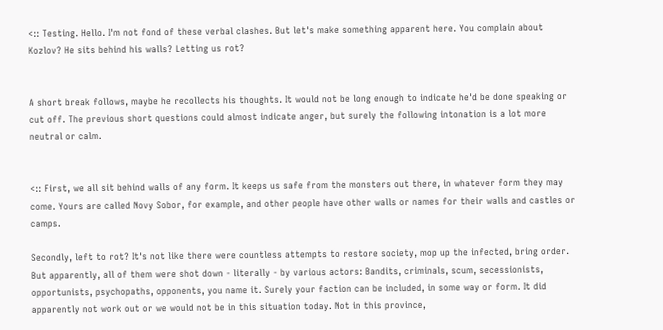<:: Testing. Hello. I'm not fond of these verbal clashes. But let's make something apparent here. You complain about Kozlov? He sits behind his walls? Letting us rot?


A short break follows, maybe he recollects his thoughts. It would not be long enough to indicate he'd be done speaking or cut off. The previous short questions could almost indicate anger, but surely the following intonation is a lot more neutral or calm.


<:: First, we all sit behind walls of any form. It keeps us safe from the monsters out there, in whatever form they may come. Yours are called Novy Sobor, for example, and other people have other walls or names for their walls and castles or camps.

Secondly, left to rot? It's not like there were countless attempts to restore society, mop up the infected, bring order. But apparently, all of them were shot down - literally - by various actors: Bandits, criminals, scum, secessionists, opportunists, psychopaths, opponents, you name it. Surely your faction can be included, in some way or form. It did apparently not work out or we would not be in this situation today. Not in this province,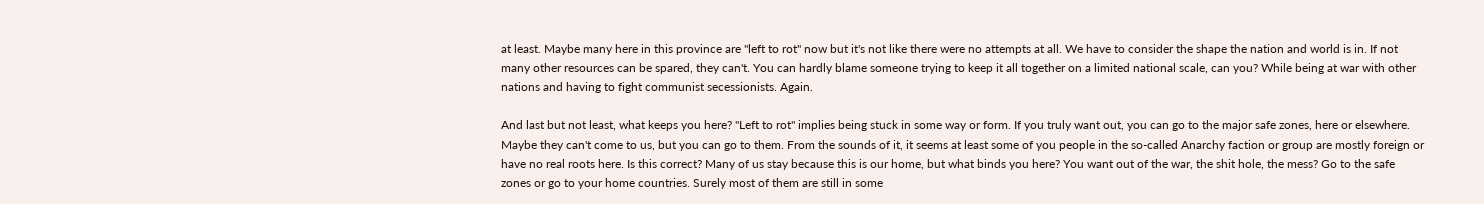at least. Maybe many here in this province are "left to rot" now but it's not like there were no attempts at all. We have to consider the shape the nation and world is in. If not many other resources can be spared, they can't. You can hardly blame someone trying to keep it all together on a limited national scale, can you? While being at war with other nations and having to fight communist secessionists. Again.

And last but not least, what keeps you here? "Left to rot" implies being stuck in some way or form. If you truly want out, you can go to the major safe zones, here or elsewhere. Maybe they can't come to us, but you can go to them. From the sounds of it, it seems at least some of you people in the so-called Anarchy faction or group are mostly foreign or have no real roots here. Is this correct? Many of us stay because this is our home, but what binds you here? You want out of the war, the shit hole, the mess? Go to the safe zones or go to your home countries. Surely most of them are still in some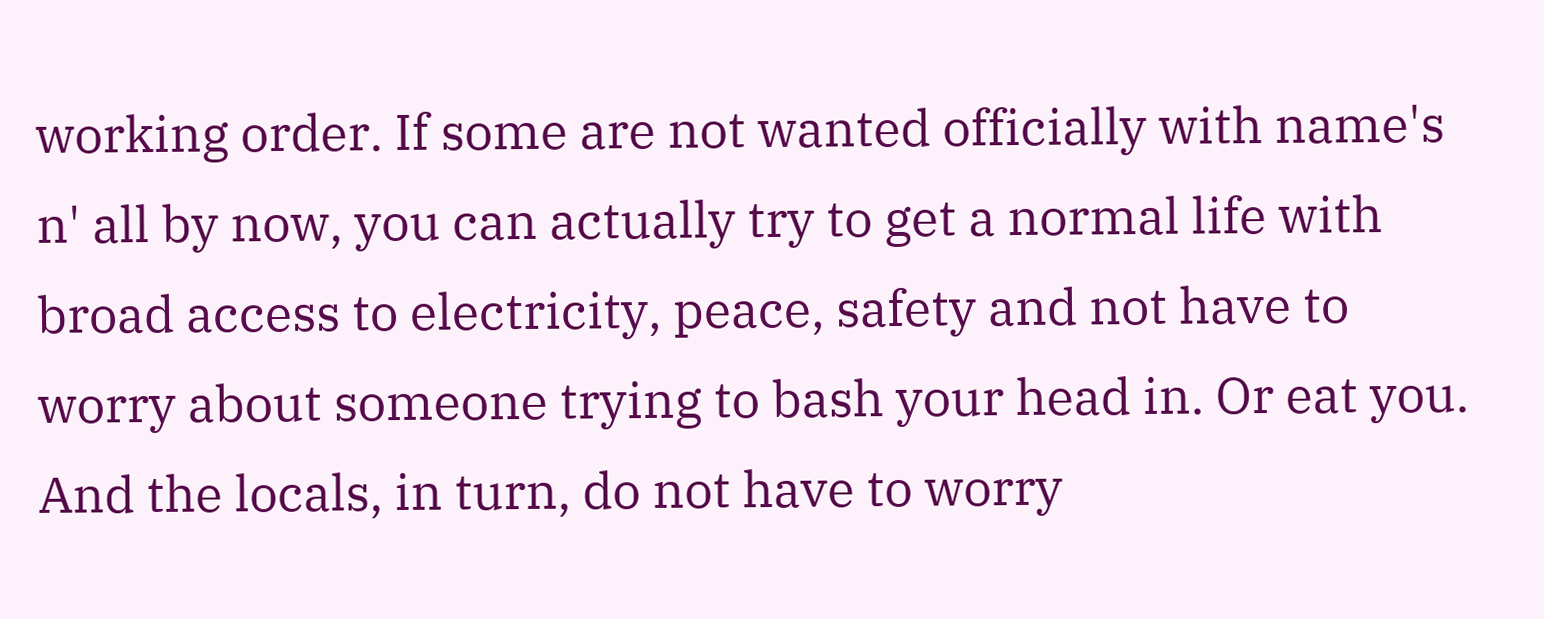working order. If some are not wanted officially with name's n' all by now, you can actually try to get a normal life with broad access to electricity, peace, safety and not have to worry about someone trying to bash your head in. Or eat you. And the locals, in turn, do not have to worry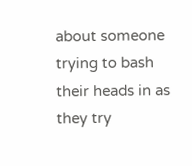about someone trying to bash their heads in as they try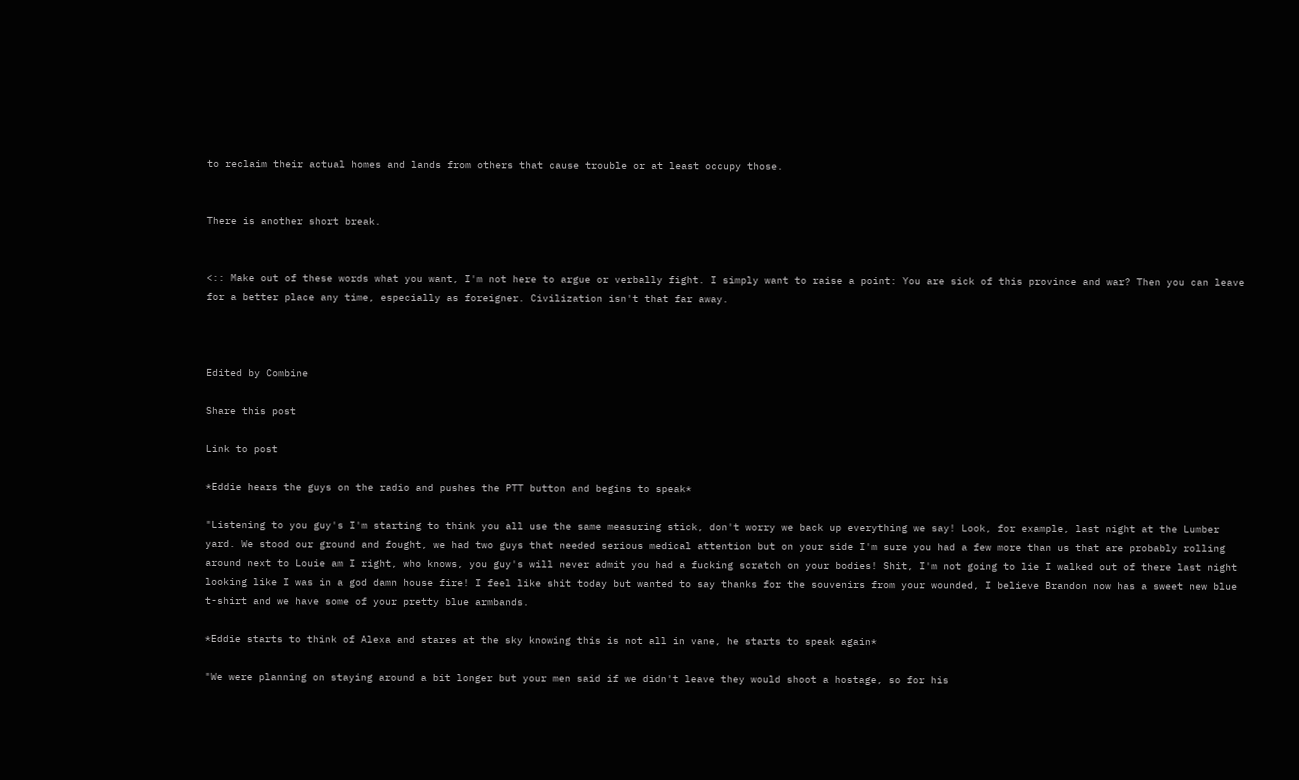to reclaim their actual homes and lands from others that cause trouble or at least occupy those.


There is another short break.


<:: Make out of these words what you want, I'm not here to argue or verbally fight. I simply want to raise a point: You are sick of this province and war? Then you can leave for a better place any time, especially as foreigner. Civilization isn't that far away.



Edited by Combine

Share this post

Link to post

*Eddie hears the guys on the radio and pushes the PTT button and begins to speak*

"Listening to you guy's I'm starting to think you all use the same measuring stick, don't worry we back up everything we say! Look, for example, last night at the Lumber yard. We stood our ground and fought, we had two guys that needed serious medical attention but on your side I'm sure you had a few more than us that are probably rolling around next to Louie am I right, who knows, you guy's will never admit you had a fucking scratch on your bodies! Shit, I'm not going to lie I walked out of there last night looking like I was in a god damn house fire! I feel like shit today but wanted to say thanks for the souvenirs from your wounded, I believe Brandon now has a sweet new blue t-shirt and we have some of your pretty blue armbands.

*Eddie starts to think of Alexa and stares at the sky knowing this is not all in vane, he starts to speak again*

"We were planning on staying around a bit longer but your men said if we didn't leave they would shoot a hostage, so for his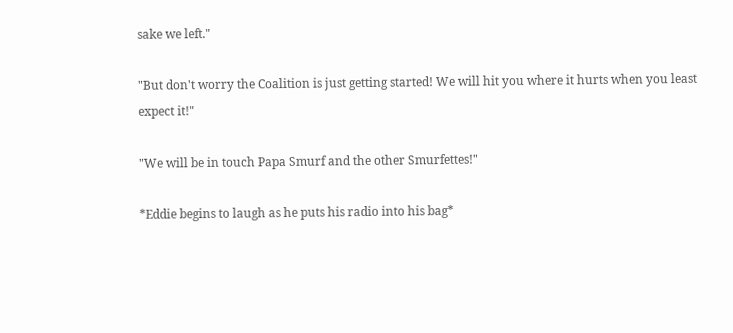sake we left."

"But don't worry the Coalition is just getting started! We will hit you where it hurts when you least expect it!"

"We will be in touch Papa Smurf and the other Smurfettes!"

*Eddie begins to laugh as he puts his radio into his bag*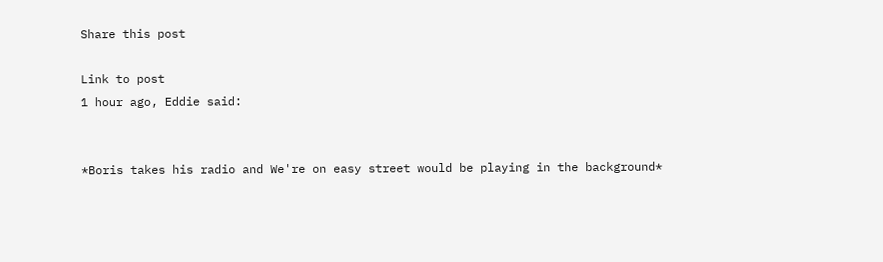Share this post

Link to post
1 hour ago, Eddie said:


*Boris takes his radio and We're on easy street would be playing in the background*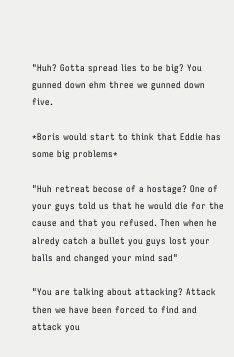"Huh? Gotta spread lies to be big? You gunned down ehm three we gunned down five.

*Boris would start to think that Eddie has some big problems*

"Huh retreat becose of a hostage? One of your guys told us that he would die for the cause and that you refused. Then when he alredy catch a bullet you guys lost your balls and changed your mind sad"

"You are talking about attacking? Attack then we have been forced to find and attack you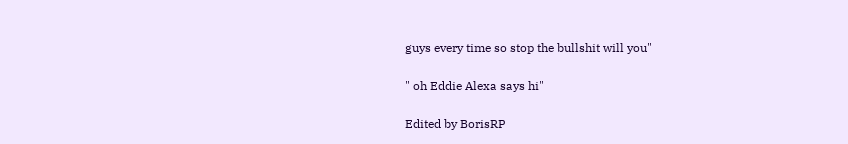guys every time so stop the bullshit will you"

" oh Eddie Alexa says hi"

Edited by BorisRP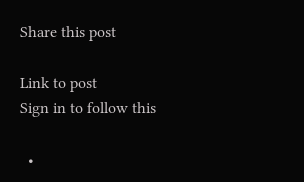Share this post

Link to post
Sign in to follow this

  •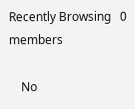Recently Browsing   0 members

    No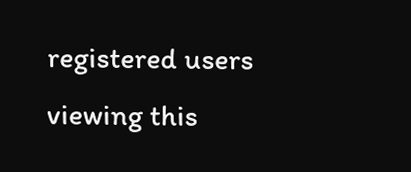registered users viewing this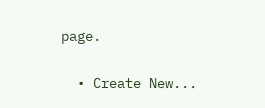page.

  • Create New...